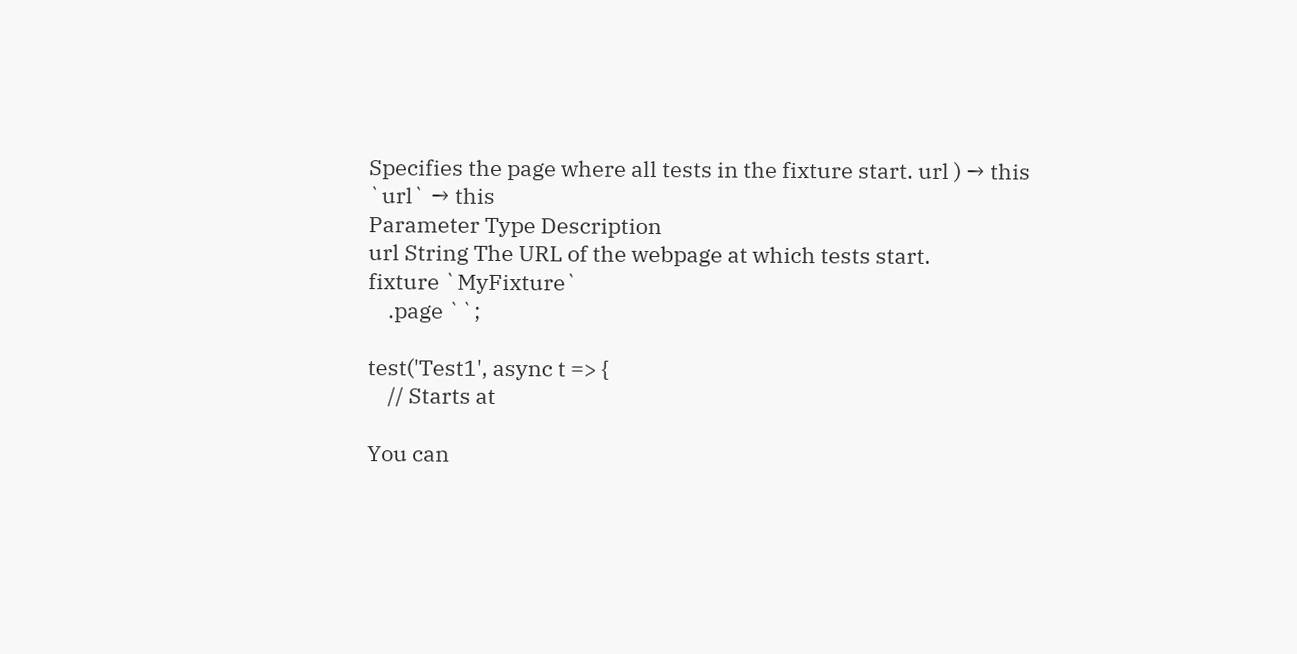Specifies the page where all tests in the fixture start. url ) → this `url` → this
Parameter Type Description
url String The URL of the webpage at which tests start.
fixture `MyFixture`
    .page ``;

test('Test1', async t => {
    // Starts at

You can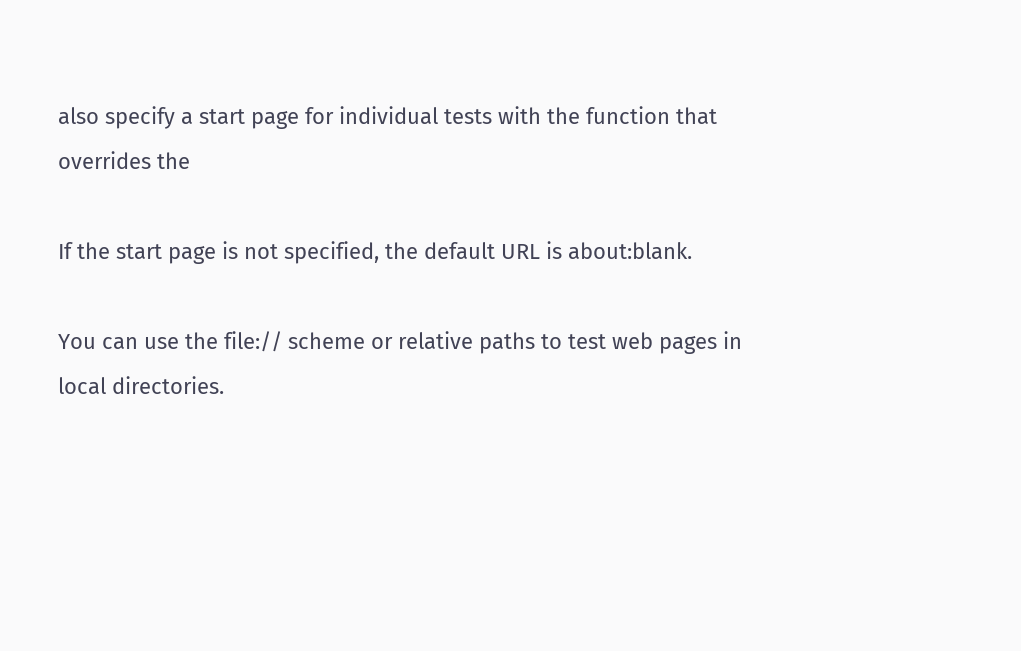also specify a start page for individual tests with the function that overrides the

If the start page is not specified, the default URL is about:blank.

You can use the file:// scheme or relative paths to test web pages in local directories.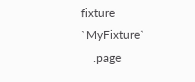fixture `MyFixture`
    .page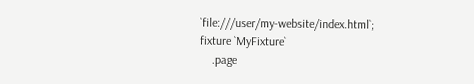`file:///user/my-website/index.html`;
fixture `MyFixture`
    .page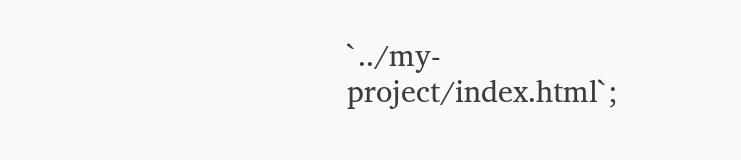`../my-project/index.html`;